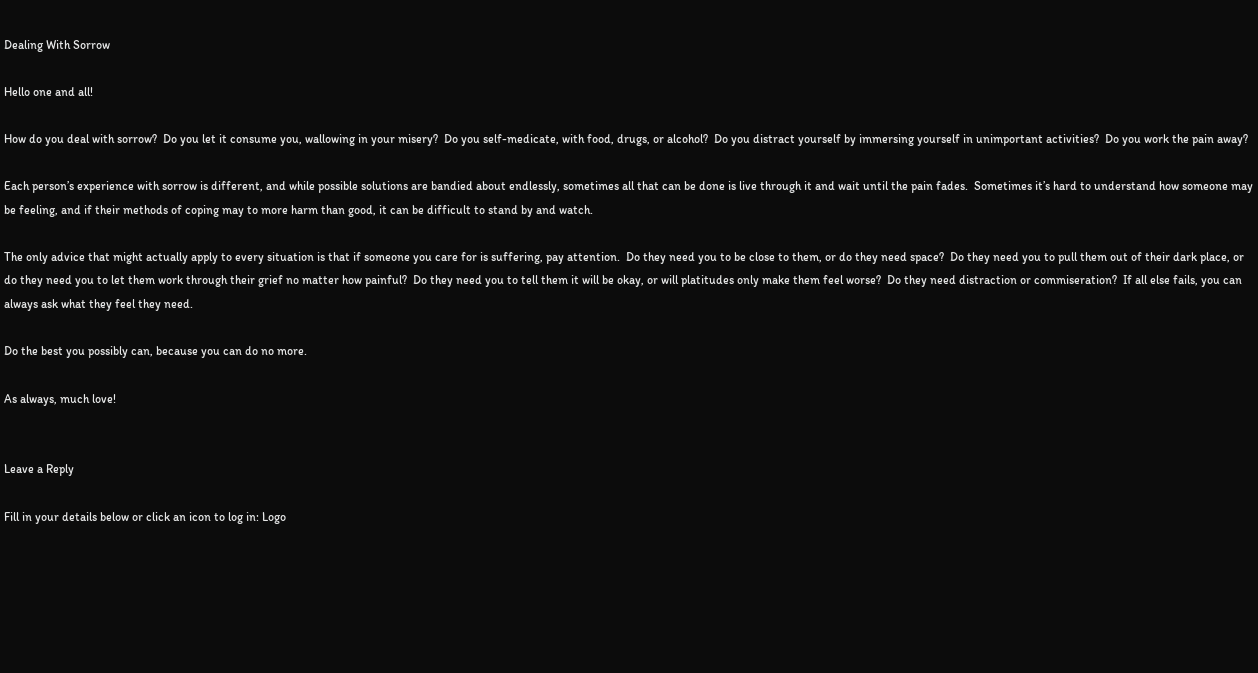Dealing With Sorrow

Hello one and all!

How do you deal with sorrow?  Do you let it consume you, wallowing in your misery?  Do you self-medicate, with food, drugs, or alcohol?  Do you distract yourself by immersing yourself in unimportant activities?  Do you work the pain away?

Each person’s experience with sorrow is different, and while possible solutions are bandied about endlessly, sometimes all that can be done is live through it and wait until the pain fades.  Sometimes it’s hard to understand how someone may be feeling, and if their methods of coping may to more harm than good, it can be difficult to stand by and watch.

The only advice that might actually apply to every situation is that if someone you care for is suffering, pay attention.  Do they need you to be close to them, or do they need space?  Do they need you to pull them out of their dark place, or do they need you to let them work through their grief no matter how painful?  Do they need you to tell them it will be okay, or will platitudes only make them feel worse?  Do they need distraction or commiseration?  If all else fails, you can always ask what they feel they need.

Do the best you possibly can, because you can do no more.

As always, much love!


Leave a Reply

Fill in your details below or click an icon to log in: Logo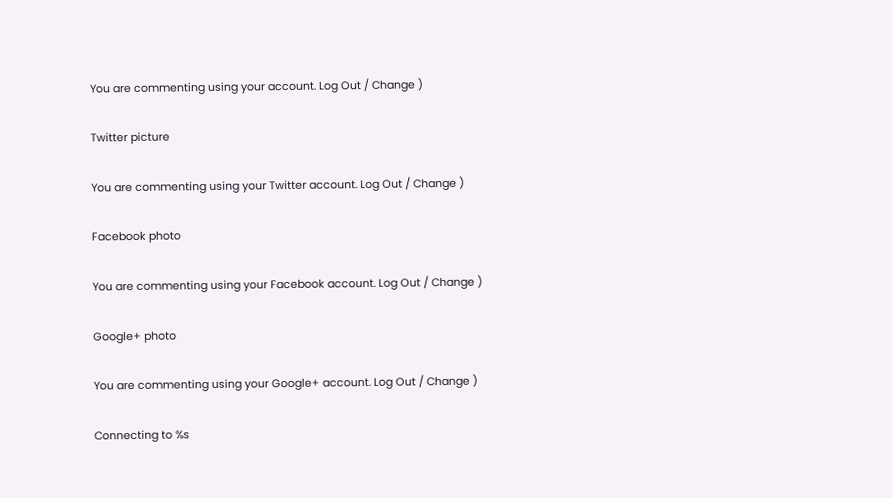You are commenting using your account. Log Out / Change )

Twitter picture

You are commenting using your Twitter account. Log Out / Change )

Facebook photo

You are commenting using your Facebook account. Log Out / Change )

Google+ photo

You are commenting using your Google+ account. Log Out / Change )

Connecting to %s